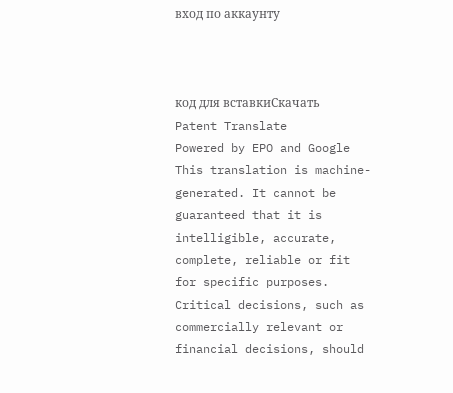вход по аккаунту



код для вставкиСкачать
Patent Translate
Powered by EPO and Google
This translation is machine-generated. It cannot be guaranteed that it is intelligible, accurate,
complete, reliable or fit for specific purposes. Critical decisions, such as commercially relevant or
financial decisions, should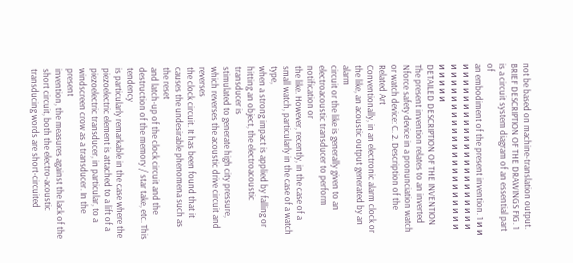not be based on machine-translation output.
BRIEF DESCRIPTION OF THE DRAWINGS FIG. 1 is a circuit system diagram of an essential part of
an embodiment of the present invention. 1 и и и и и и и и и и и и и и и и и и и и и и и и и и и и и и и и и и и и и и и и и и и и и и и и и
DETAILED DESCRIPTION OF THE INVENTION The present invention relates to an inverted Nforce safety device in a pronunciation watch or watch device: C. 2. Description of the Related Art
Conventionally, in an electronic alarm clock or the like, an acoustic output generated by an alarm
circuit or the like is generally given to an electroacoustic transducer to perform notification or
the like. However, recently, in the case of a small watch, particularly in the case of a watch type,
when a strong impact is applied by falling or hitting an object, the electroacoustic transducer is
stimulated to generate high city pressure, which reverses the acoustic drive circuit and reverses
the clock circuit. It has been found that it causes the undesirable phenomena such as the reset
and latch-up of the clock circuit and the destruction of the memory / star take, etc. This tendency
is particularly remarkable in the case where the piezoelectric element is attached to a lift of a
piezoelectric transducer, in particular, to a windscreen crow as a transducer. In the present
invention, the measures against the lack of the short circuit, both the electro-acoustic
transducing words are short-circuited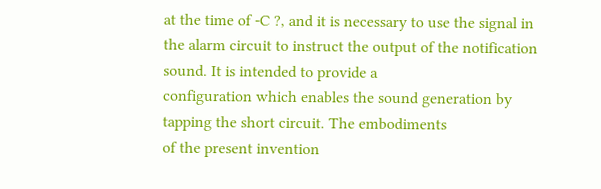at the time of -C ?, and it is necessary to use the signal in
the alarm circuit to instruct the output of the notification sound. It is intended to provide a
configuration which enables the sound generation by tapping the short circuit. The embodiments
of the present invention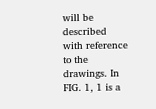will be described with reference to the drawings. In FIG. 1, 1 is a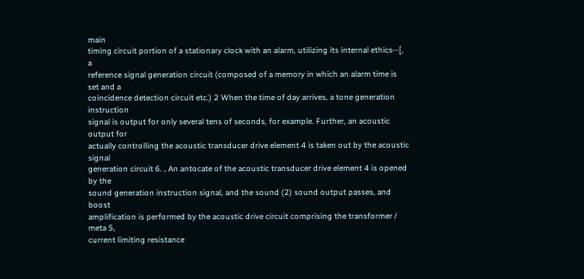main
timing circuit portion of a stationary clock with an alarm, utilizing its internal ethics--[, a
reference signal generation circuit (composed of a memory in which an alarm time is set and a
coincidence detection circuit etc.) 2 When the time of day arrives, a tone generation instruction
signal is output for only several tens of seconds, for example. Further, an acoustic output for
actually controlling the acoustic transducer drive element 4 is taken out by the acoustic signal
generation circuit 6. , An antocate of the acoustic transducer drive element 4 is opened by the
sound generation instruction signal, and the sound (2) sound output passes, and boost
amplification is performed by the acoustic drive circuit comprising the transformer / meta 5,
current limiting resistance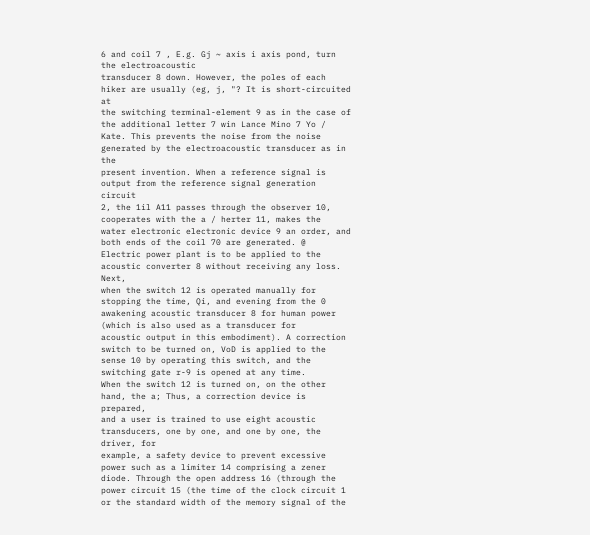6 and coil 7 , E.g. Gj ~ axis i axis pond, turn the electroacoustic
transducer 8 down. However, the poles of each hiker are usually (eg, j, "? It is short-circuited at
the switching terminal-element 9 as in the case of the additional letter 7 win Lance Mino 7 Yo /
Kate. This prevents the noise from the noise generated by the electroacoustic transducer as in the
present invention. When a reference signal is output from the reference signal generation circuit
2, the 1il A11 passes through the observer 10, cooperates with the a / herter 11, makes the
water electronic electronic device 9 an order, and both ends of the coil 70 are generated. @
Electric power plant is to be applied to the acoustic converter 8 without receiving any loss. Next,
when the switch 12 is operated manually for stopping the time, Qi, and evening from the 0
awakening acoustic transducer 8 for human power (which is also used as a transducer for
acoustic output in this embodiment). A correction switch to be turned on, VoD is applied to the
sense 10 by operating this switch, and the switching gate r-9 is opened at any time.
When the switch 12 is turned on, on the other hand, the a; Thus, a correction device is prepared,
and a user is trained to use eight acoustic transducers, one by one, and one by one, the driver, for
example, a safety device to prevent excessive power such as a limiter 14 comprising a zener
diode. Through the open address 16 (through the power circuit 15 (the time of the clock circuit 1
or the standard width of the memory signal of the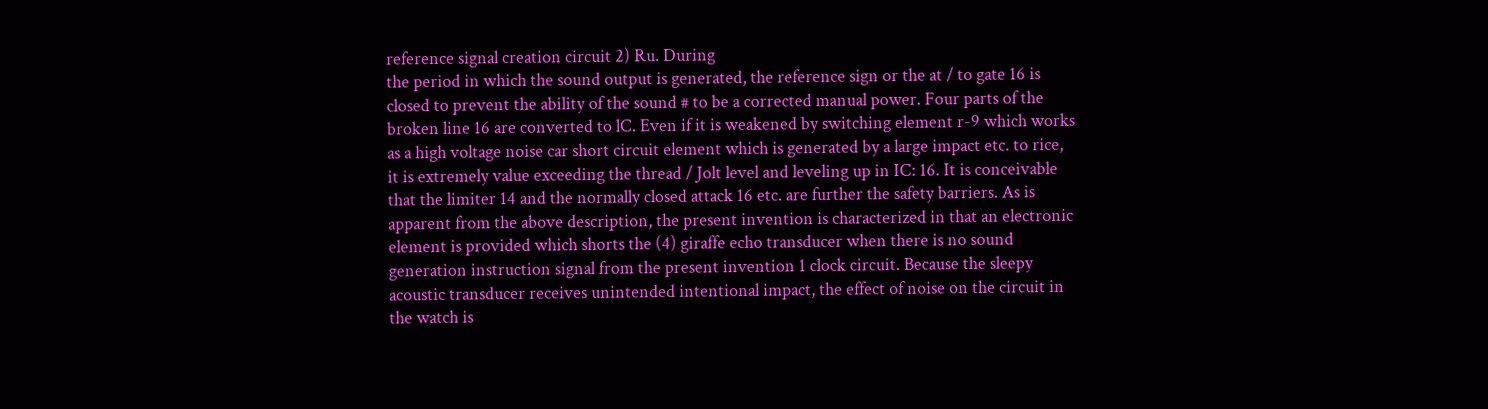reference signal creation circuit 2) Ru. During
the period in which the sound output is generated, the reference sign or the at / to gate 16 is
closed to prevent the ability of the sound # to be a corrected manual power. Four parts of the
broken line 16 are converted to lC. Even if it is weakened by switching element r-9 which works
as a high voltage noise car short circuit element which is generated by a large impact etc. to rice,
it is extremely value exceeding the thread / Jolt level and leveling up in IC: 16. It is conceivable
that the limiter 14 and the normally closed attack 16 etc. are further the safety barriers. As is
apparent from the above description, the present invention is characterized in that an electronic
element is provided which shorts the (4) giraffe echo transducer when there is no sound
generation instruction signal from the present invention 1 clock circuit. Because the sleepy
acoustic transducer receives unintended intentional impact, the effect of noise on the circuit in
the watch is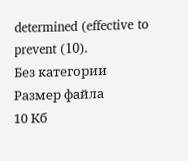determined (effective to prevent (10).
Без категории
Размер файла
10 Кб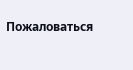Пожаловаться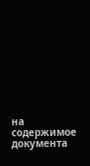на содержимое документа